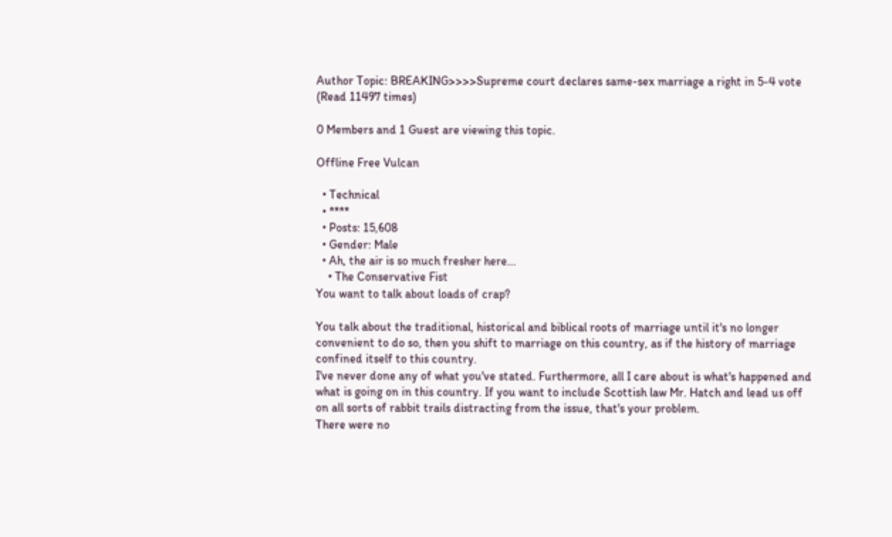Author Topic: BREAKING>>>>Supreme court declares same-sex marriage a right in 5-4 vote  (Read 11497 times)

0 Members and 1 Guest are viewing this topic.

Offline Free Vulcan

  • Technical
  • ****
  • Posts: 15,608
  • Gender: Male
  • Ah, the air is so much fresher here...
    • The Conservative Fist
You want to talk about loads of crap?

You talk about the traditional, historical and biblical roots of marriage until it's no longer convenient to do so, then you shift to marriage on this country, as if the history of marriage confined itself to this country.
I've never done any of what you've stated. Furthermore, all I care about is what's happened and what is going on in this country. If you want to include Scottish law Mr. Hatch and lead us off on all sorts of rabbit trails distracting from the issue, that's your problem.
There were no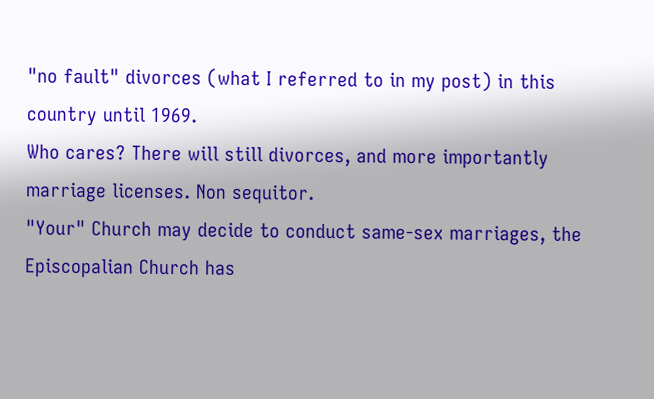"no fault" divorces (what I referred to in my post) in this country until 1969.
Who cares? There will still divorces, and more importantly marriage licenses. Non sequitor.
"Your" Church may decide to conduct same-sex marriages, the Episcopalian Church has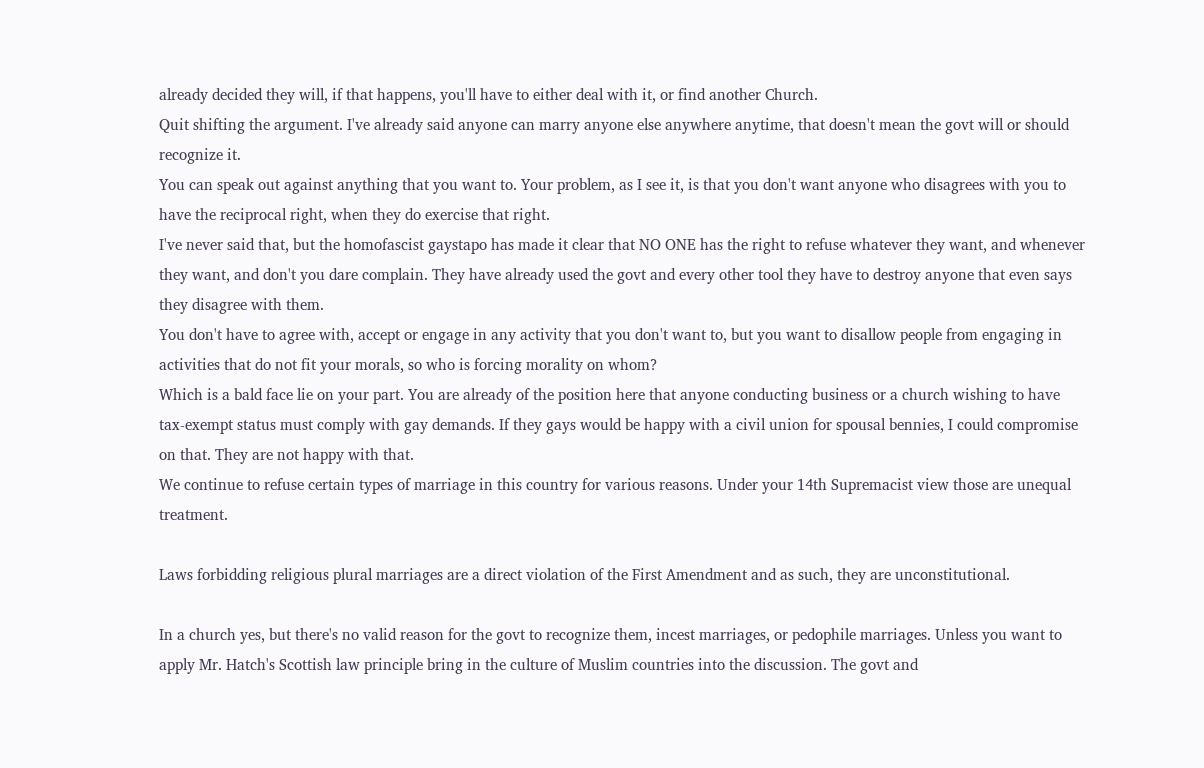already decided they will, if that happens, you'll have to either deal with it, or find another Church.
Quit shifting the argument. I've already said anyone can marry anyone else anywhere anytime, that doesn't mean the govt will or should recognize it.
You can speak out against anything that you want to. Your problem, as I see it, is that you don't want anyone who disagrees with you to have the reciprocal right, when they do exercise that right.
I've never said that, but the homofascist gaystapo has made it clear that NO ONE has the right to refuse whatever they want, and whenever they want, and don't you dare complain. They have already used the govt and every other tool they have to destroy anyone that even says they disagree with them.
You don't have to agree with, accept or engage in any activity that you don't want to, but you want to disallow people from engaging in activities that do not fit your morals, so who is forcing morality on whom?
Which is a bald face lie on your part. You are already of the position here that anyone conducting business or a church wishing to have tax-exempt status must comply with gay demands. If they gays would be happy with a civil union for spousal bennies, I could compromise on that. They are not happy with that.
We continue to refuse certain types of marriage in this country for various reasons. Under your 14th Supremacist view those are unequal treatment.

Laws forbidding religious plural marriages are a direct violation of the First Amendment and as such, they are unconstitutional.

In a church yes, but there's no valid reason for the govt to recognize them, incest marriages, or pedophile marriages. Unless you want to apply Mr. Hatch's Scottish law principle bring in the culture of Muslim countries into the discussion. The govt and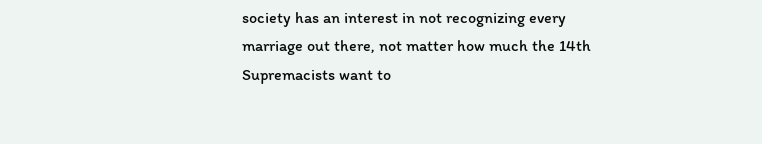society has an interest in not recognizing every marriage out there, not matter how much the 14th Supremacists want to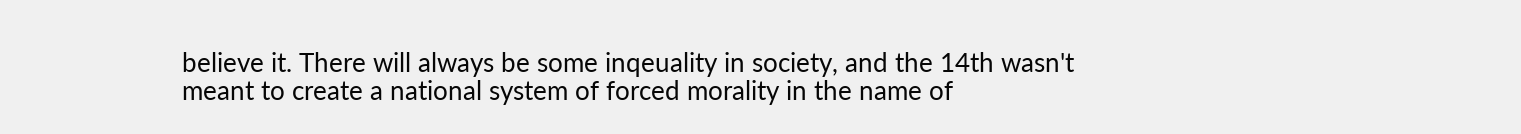believe it. There will always be some inqeuality in society, and the 14th wasn't meant to create a national system of forced morality in the name of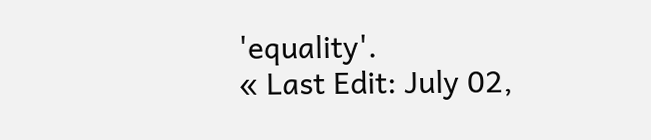'equality'.
« Last Edit: July 02,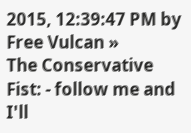2015, 12:39:47 PM by Free Vulcan »
The Conservative Fist: - follow me and I'll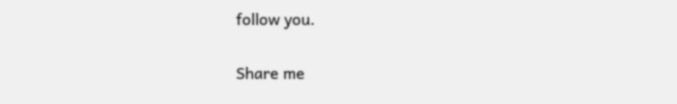follow you.

Share me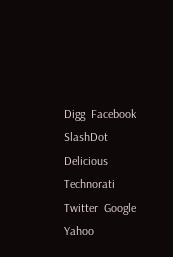Digg  Facebook  SlashDot  Delicious  Technorati  Twitter  Google  Yahoo